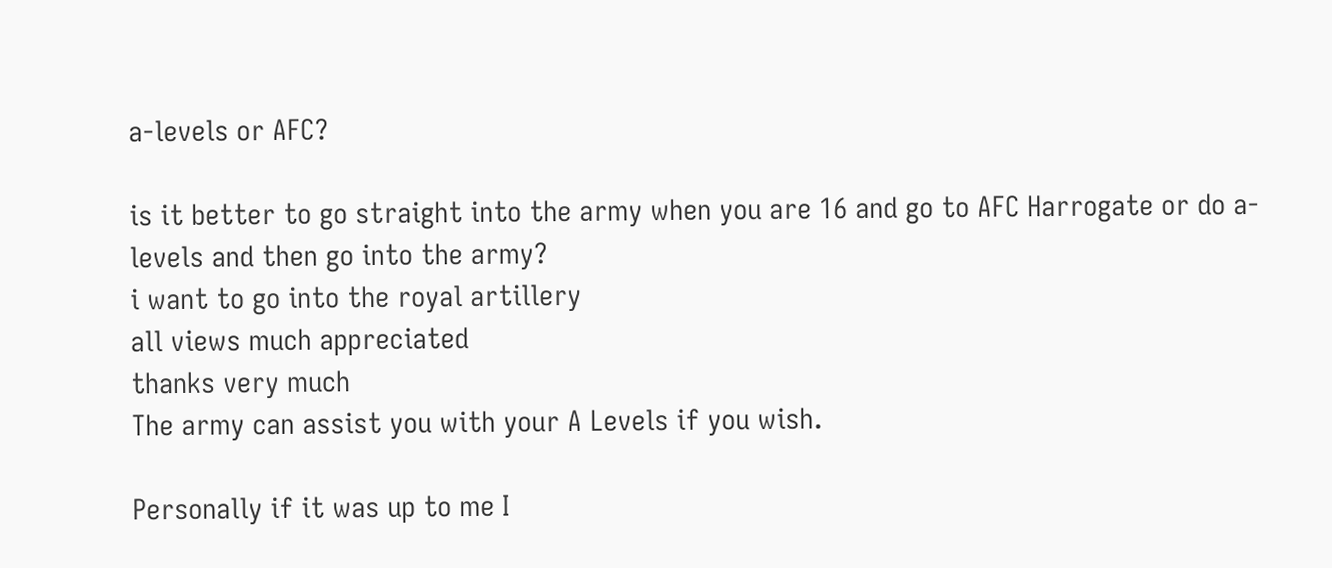a-levels or AFC?

is it better to go straight into the army when you are 16 and go to AFC Harrogate or do a-levels and then go into the army?
i want to go into the royal artillery
all views much appreciated
thanks very much
The army can assist you with your A Levels if you wish.

Personally if it was up to me I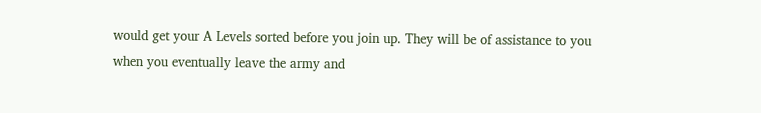would get your A Levels sorted before you join up. They will be of assistance to you when you eventually leave the army and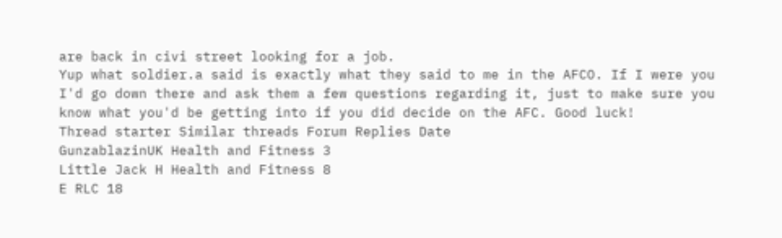are back in civi street looking for a job.
Yup what soldier.a said is exactly what they said to me in the AFCO. If I were you I'd go down there and ask them a few questions regarding it, just to make sure you know what you'd be getting into if you did decide on the AFC. Good luck!
Thread starter Similar threads Forum Replies Date
GunzablazinUK Health and Fitness 3
Little Jack H Health and Fitness 8
E RLC 18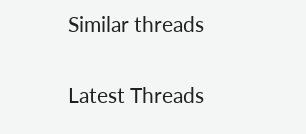Similar threads

Latest Threads